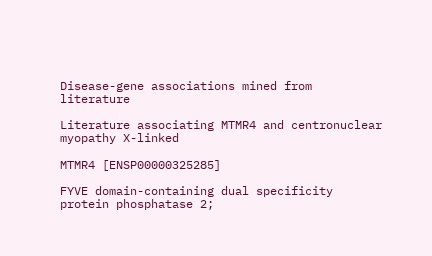Disease-gene associations mined from literature

Literature associating MTMR4 and centronuclear myopathy X-linked

MTMR4 [ENSP00000325285]

FYVE domain-containing dual specificity protein phosphatase 2;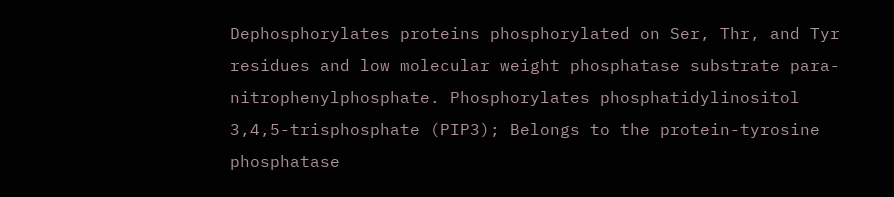Dephosphorylates proteins phosphorylated on Ser, Thr, and Tyr residues and low molecular weight phosphatase substrate para-nitrophenylphosphate. Phosphorylates phosphatidylinositol 3,4,5-trisphosphate (PIP3); Belongs to the protein-tyrosine phosphatase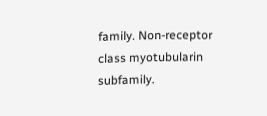family. Non-receptor class myotubularin subfamily.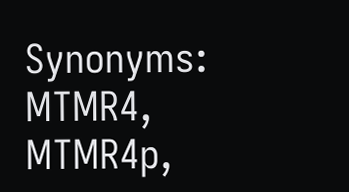Synonyms:  MTMR4,  MTMR4p,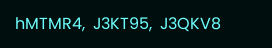hMTMR4,  J3KT95,  J3QKV8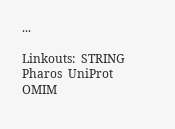...

Linkouts:  STRING  Pharos  UniProt  OMIM